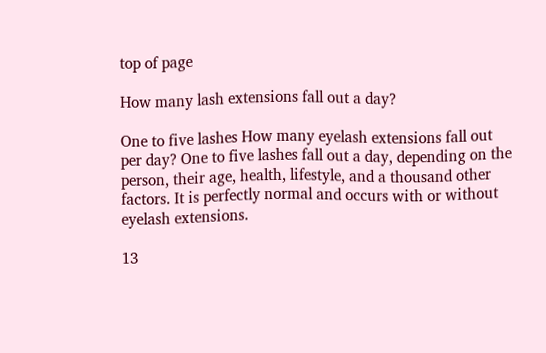top of page

How many lash extensions fall out a day?

One to five lashes How many eyelash extensions fall out per day? One to five lashes fall out a day, depending on the person, their age, health, lifestyle, and a thousand other factors. It is perfectly normal and occurs with or without eyelash extensions.

13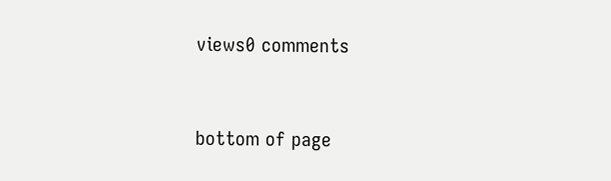views0 comments


bottom of page